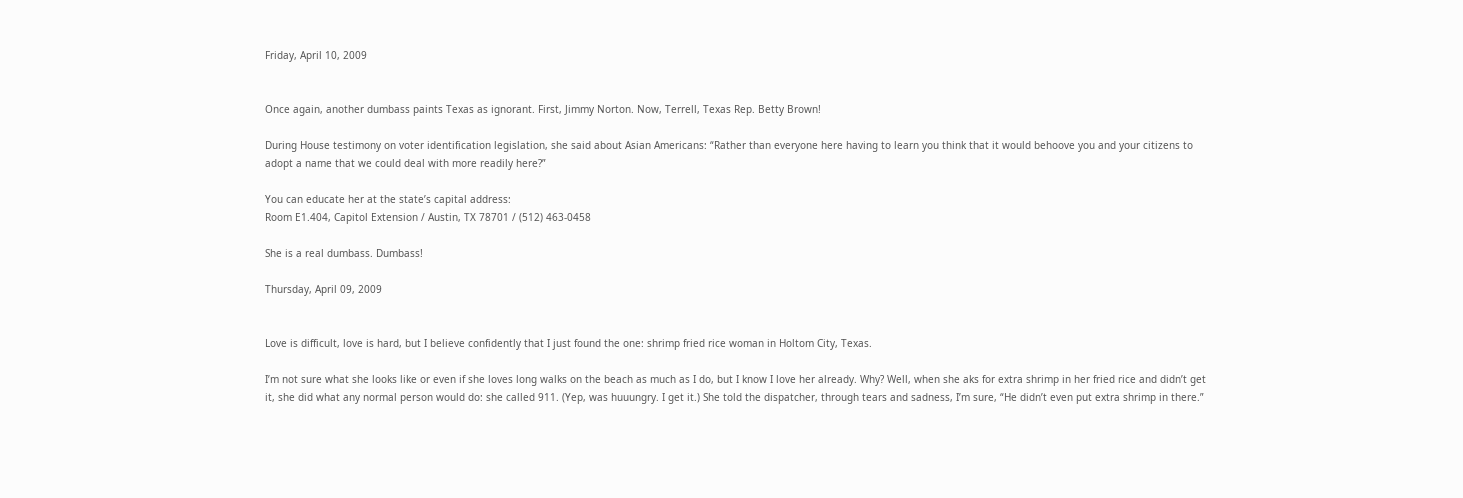Friday, April 10, 2009


Once again, another dumbass paints Texas as ignorant. First, Jimmy Norton. Now, Terrell, Texas Rep. Betty Brown!

During House testimony on voter identification legislation, she said about Asian Americans: “Rather than everyone here having to learn you think that it would behoove you and your citizens to adopt a name that we could deal with more readily here?”

You can educate her at the state’s capital address:
Room E1.404, Capitol Extension / Austin, TX 78701 / (512) 463-0458

She is a real dumbass. Dumbass!

Thursday, April 09, 2009


Love is difficult, love is hard, but I believe confidently that I just found the one: shrimp fried rice woman in Holtom City, Texas.

I’m not sure what she looks like or even if she loves long walks on the beach as much as I do, but I know I love her already. Why? Well, when she aks for extra shrimp in her fried rice and didn’t get it, she did what any normal person would do: she called 911. (Yep, was huuungry. I get it.) She told the dispatcher, through tears and sadness, I’m sure, “He didn’t even put extra shrimp in there.”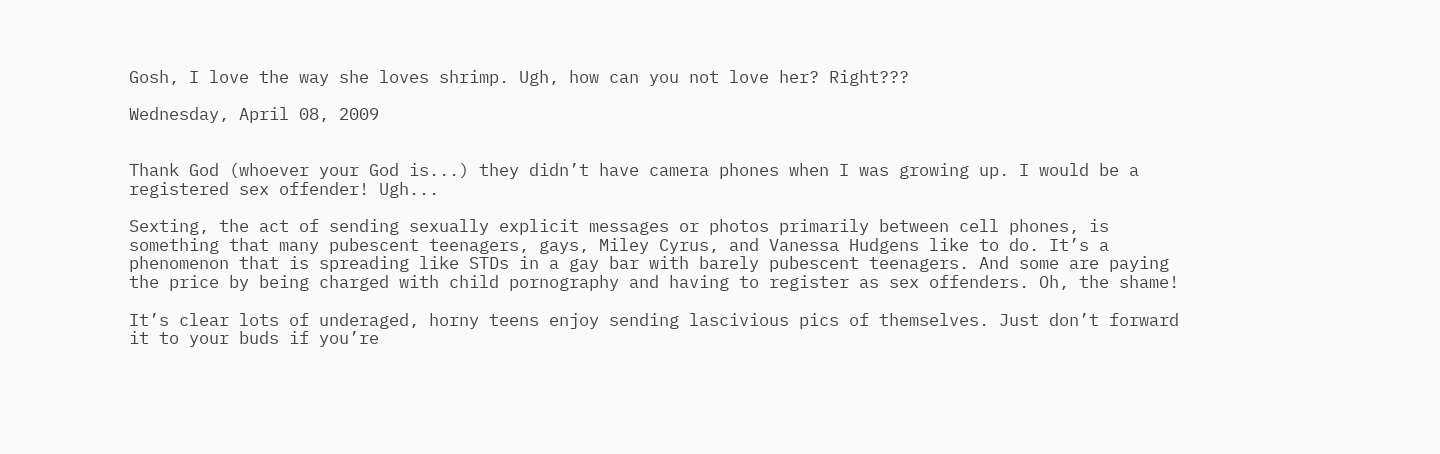Gosh, I love the way she loves shrimp. Ugh, how can you not love her? Right???

Wednesday, April 08, 2009


Thank God (whoever your God is...) they didn’t have camera phones when I was growing up. I would be a registered sex offender! Ugh...

Sexting, the act of sending sexually explicit messages or photos primarily between cell phones, is something that many pubescent teenagers, gays, Miley Cyrus, and Vanessa Hudgens like to do. It’s a phenomenon that is spreading like STDs in a gay bar with barely pubescent teenagers. And some are paying the price by being charged with child pornography and having to register as sex offenders. Oh, the shame!

It’s clear lots of underaged, horny teens enjoy sending lascivious pics of themselves. Just don’t forward it to your buds if you’re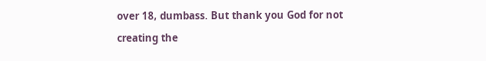over 18, dumbass. But thank you God for not creating the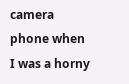camera phone when I was a horny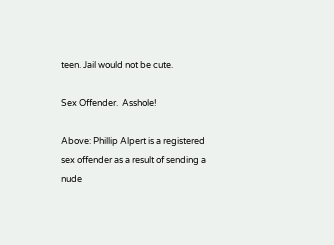teen. Jail would not be cute.

Sex Offender.  Asshole!

Above: Phillip Alpert is a registered sex offender as a result of sending a nude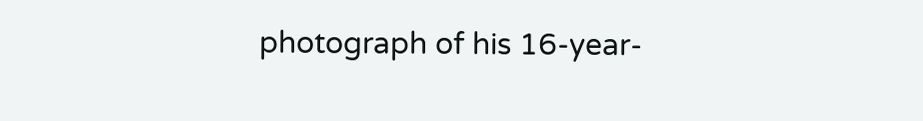photograph of his 16-year-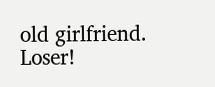old girlfriend. Loser!